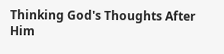Thinking God's Thoughts After Him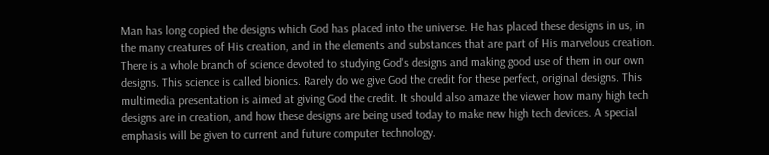Man has long copied the designs which God has placed into the universe. He has placed these designs in us, in the many creatures of His creation, and in the elements and substances that are part of His marvelous creation. There is a whole branch of science devoted to studying God's designs and making good use of them in our own designs. This science is called bionics. Rarely do we give God the credit for these perfect, original designs. This multimedia presentation is aimed at giving God the credit. It should also amaze the viewer how many high tech designs are in creation, and how these designs are being used today to make new high tech devices. A special emphasis will be given to current and future computer technology.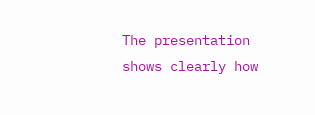The presentation shows clearly how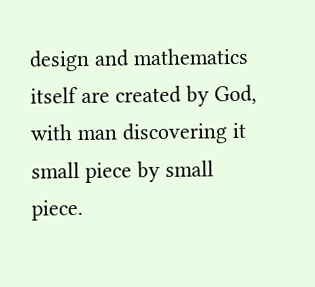design and mathematics itself are created by God, with man discovering it small piece by small piece.